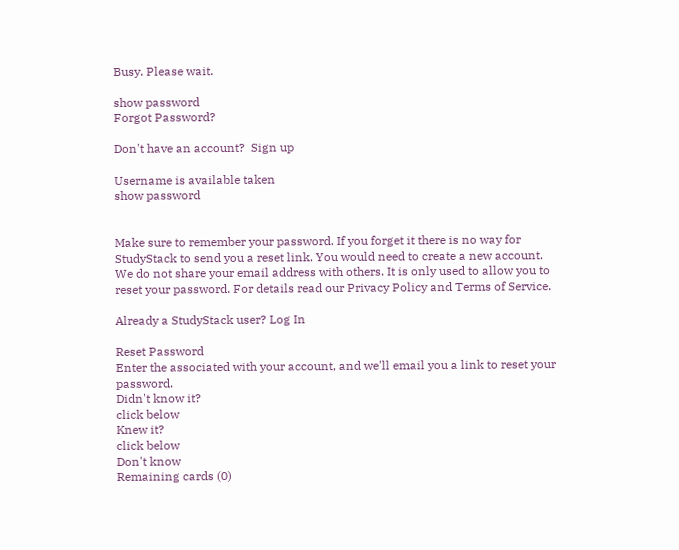Busy. Please wait.

show password
Forgot Password?

Don't have an account?  Sign up

Username is available taken
show password


Make sure to remember your password. If you forget it there is no way for StudyStack to send you a reset link. You would need to create a new account.
We do not share your email address with others. It is only used to allow you to reset your password. For details read our Privacy Policy and Terms of Service.

Already a StudyStack user? Log In

Reset Password
Enter the associated with your account, and we'll email you a link to reset your password.
Didn't know it?
click below
Knew it?
click below
Don't know
Remaining cards (0)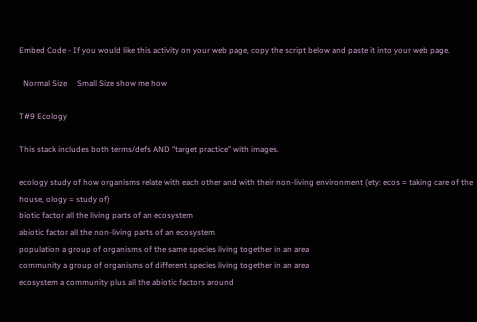Embed Code - If you would like this activity on your web page, copy the script below and paste it into your web page.

  Normal Size     Small Size show me how

T#9 Ecology

This stack includes both terms/defs AND "target practice" with images.

ecology study of how organisms relate with each other and with their non-living environment (ety: ecos = taking care of the house, ology = study of)
biotic factor all the living parts of an ecosystem
abiotic factor all the non-living parts of an ecosystem
population a group of organisms of the same species living together in an area
community a group of organisms of different species living together in an area
ecosystem a community plus all the abiotic factors around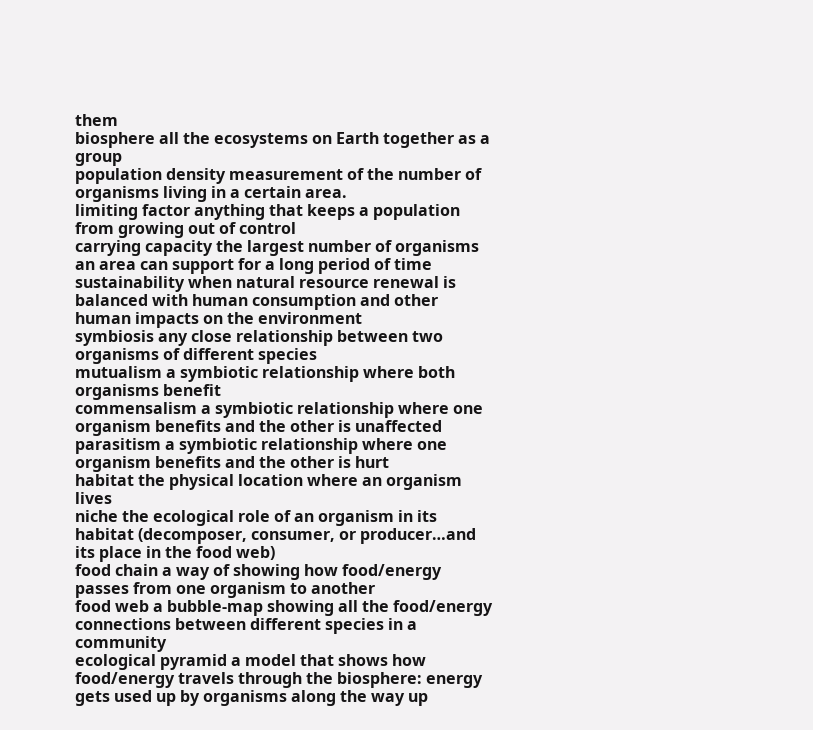them
biosphere all the ecosystems on Earth together as a group
population density measurement of the number of organisms living in a certain area.
limiting factor anything that keeps a population from growing out of control
carrying capacity the largest number of organisms an area can support for a long period of time
sustainability when natural resource renewal is balanced with human consumption and other human impacts on the environment
symbiosis any close relationship between two organisms of different species
mutualism a symbiotic relationship where both organisms benefit
commensalism a symbiotic relationship where one organism benefits and the other is unaffected
parasitism a symbiotic relationship where one organism benefits and the other is hurt
habitat the physical location where an organism lives
niche the ecological role of an organism in its habitat (decomposer, consumer, or producer…and its place in the food web)
food chain a way of showing how food/energy passes from one organism to another
food web a bubble-map showing all the food/energy connections between different species in a community
ecological pyramid a model that shows how food/energy travels through the biosphere: energy gets used up by organisms along the way up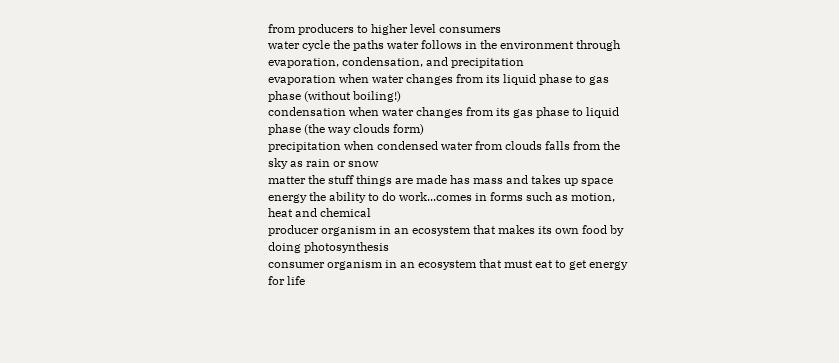from producers to higher level consumers
water cycle the paths water follows in the environment through evaporation, condensation, and precipitation
evaporation when water changes from its liquid phase to gas phase (without boiling!)
condensation when water changes from its gas phase to liquid phase (the way clouds form)
precipitation when condensed water from clouds falls from the sky as rain or snow
matter the stuff things are made has mass and takes up space
energy the ability to do work...comes in forms such as motion, heat and chemical
producer organism in an ecosystem that makes its own food by doing photosynthesis
consumer organism in an ecosystem that must eat to get energy for life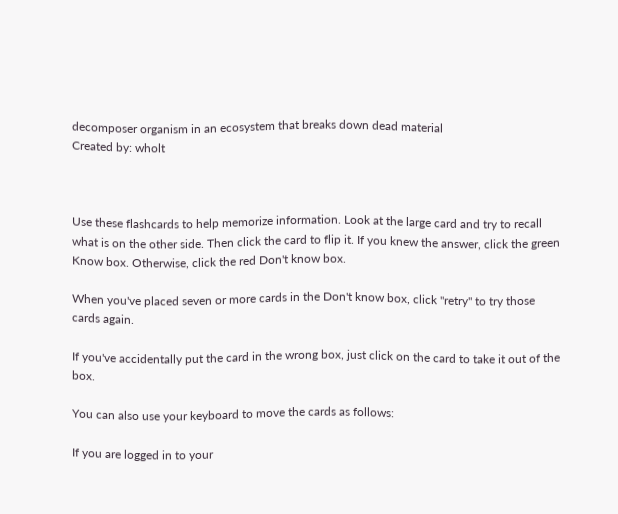decomposer organism in an ecosystem that breaks down dead material
Created by: wholt



Use these flashcards to help memorize information. Look at the large card and try to recall what is on the other side. Then click the card to flip it. If you knew the answer, click the green Know box. Otherwise, click the red Don't know box.

When you've placed seven or more cards in the Don't know box, click "retry" to try those cards again.

If you've accidentally put the card in the wrong box, just click on the card to take it out of the box.

You can also use your keyboard to move the cards as follows:

If you are logged in to your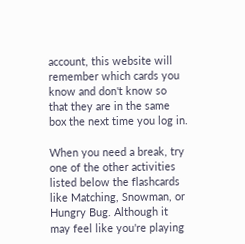account, this website will remember which cards you know and don't know so that they are in the same box the next time you log in.

When you need a break, try one of the other activities listed below the flashcards like Matching, Snowman, or Hungry Bug. Although it may feel like you're playing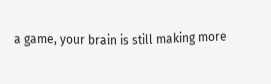a game, your brain is still making more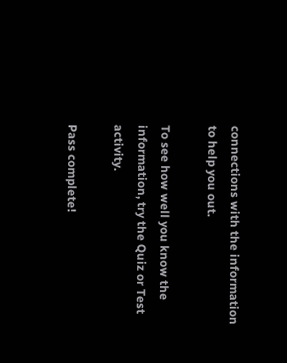connections with the information to help you out.

To see how well you know the information, try the Quiz or Test activity.

Pass complete!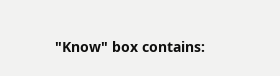"Know" box contains: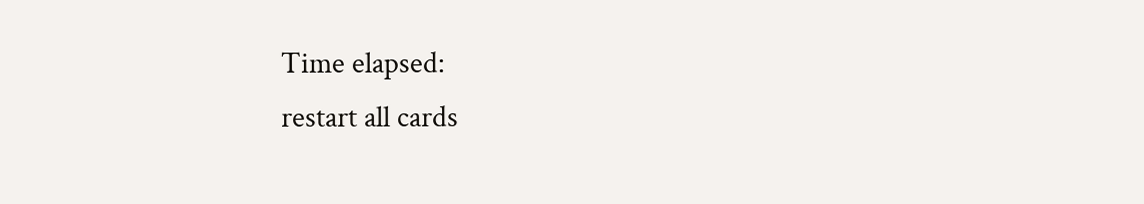Time elapsed:
restart all cards